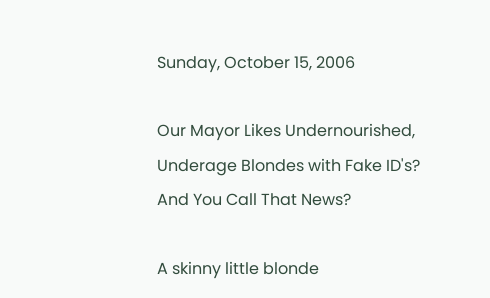Sunday, October 15, 2006

Our Mayor Likes Undernourished, Underage Blondes with Fake ID's? And You Call That News?

A skinny little blonde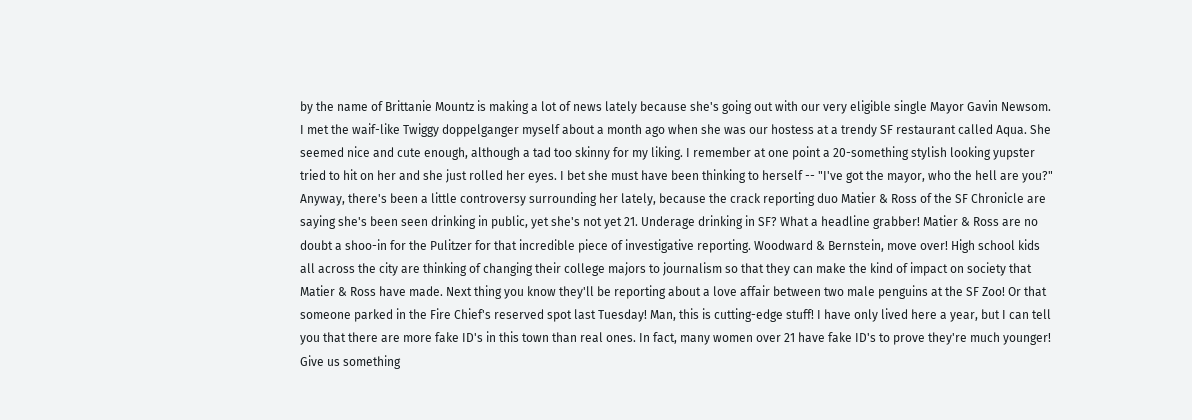by the name of Brittanie Mountz is making a lot of news lately because she's going out with our very eligible single Mayor Gavin Newsom. I met the waif-like Twiggy doppelganger myself about a month ago when she was our hostess at a trendy SF restaurant called Aqua. She seemed nice and cute enough, although a tad too skinny for my liking. I remember at one point a 20-something stylish looking yupster tried to hit on her and she just rolled her eyes. I bet she must have been thinking to herself -- "I've got the mayor, who the hell are you?" Anyway, there's been a little controversy surrounding her lately, because the crack reporting duo Matier & Ross of the SF Chronicle are saying she's been seen drinking in public, yet she's not yet 21. Underage drinking in SF? What a headline grabber! Matier & Ross are no doubt a shoo-in for the Pulitzer for that incredible piece of investigative reporting. Woodward & Bernstein, move over! High school kids all across the city are thinking of changing their college majors to journalism so that they can make the kind of impact on society that Matier & Ross have made. Next thing you know they'll be reporting about a love affair between two male penguins at the SF Zoo! Or that someone parked in the Fire Chief's reserved spot last Tuesday! Man, this is cutting-edge stuff! I have only lived here a year, but I can tell you that there are more fake ID's in this town than real ones. In fact, many women over 21 have fake ID's to prove they're much younger! Give us something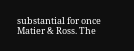substantial for once Matier & Ross. The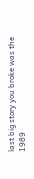last big story you broke was the 1989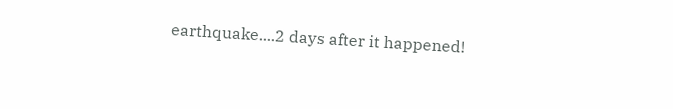earthquake....2 days after it happened!